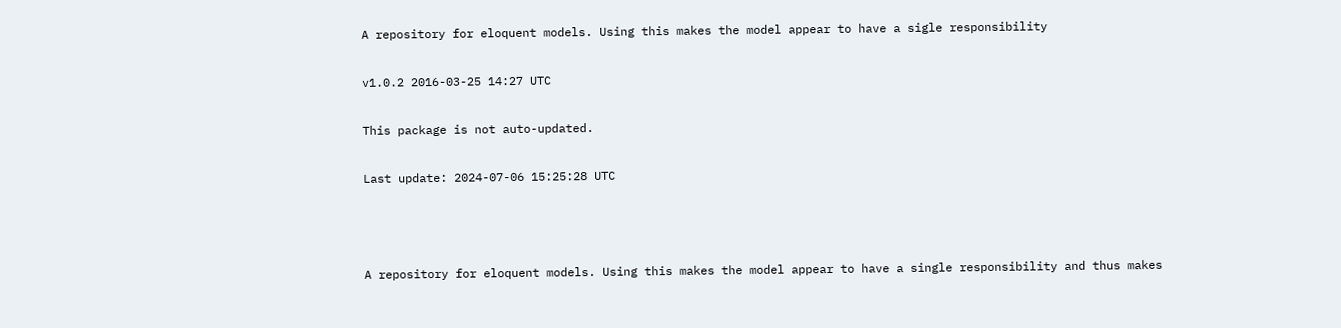A repository for eloquent models. Using this makes the model appear to have a sigle responsibility

v1.0.2 2016-03-25 14:27 UTC

This package is not auto-updated.

Last update: 2024-07-06 15:25:28 UTC



A repository for eloquent models. Using this makes the model appear to have a single responsibility and thus makes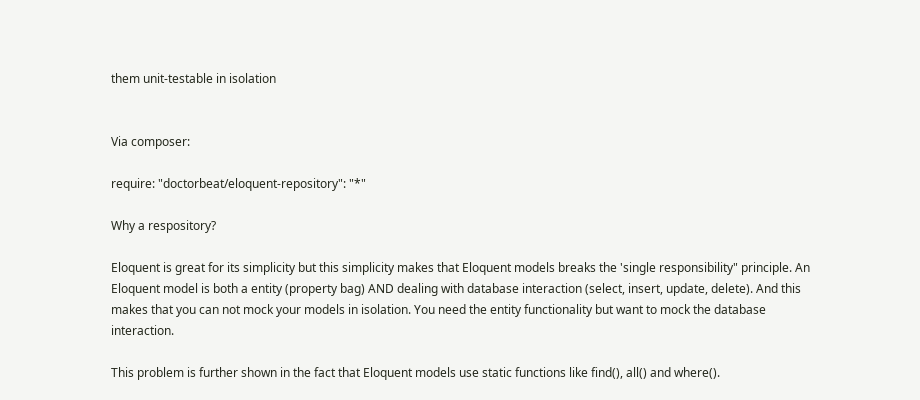them unit-testable in isolation


Via composer:

require: "doctorbeat/eloquent-repository": "*"

Why a respository?

Eloquent is great for its simplicity but this simplicity makes that Eloquent models breaks the 'single responsibility" principle. An Eloquent model is both a entity (property bag) AND dealing with database interaction (select, insert, update, delete). And this makes that you can not mock your models in isolation. You need the entity functionality but want to mock the database interaction.

This problem is further shown in the fact that Eloquent models use static functions like find(), all() and where().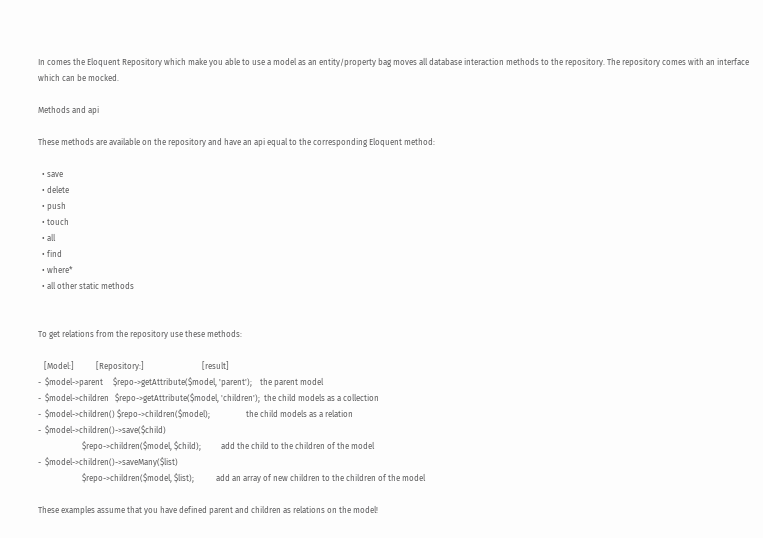In comes the Eloquent Repository which make you able to use a model as an entity/property bag moves all database interaction methods to the repository. The repository comes with an interface which can be mocked.

Methods and api

These methods are available on the repository and have an api equal to the corresponding Eloquent method:

  • save
  • delete
  • push
  • touch
  • all
  • find
  • where*
  • all other static methods


To get relations from the repository use these methods:

   [Model:]           [Repository:]                             [result]
-  $model->parent     $repo->getAttribute($model, 'parent');    the parent model
-  $model->children   $repo->getAttribute($model, 'children');  the child models as a collection
-  $model->children() $repo->children($model);                  the child models as a relation
-  $model->children()->save($child)
                      $repo->children($model, $child);          add the child to the children of the model
-  $model->children()->saveMany($list)
                      $repo->children($model, $list);           add an array of new children to the children of the model

These examples assume that you have defined parent and children as relations on the model!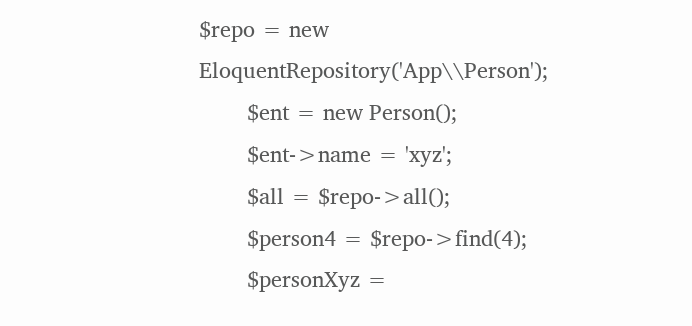$repo = new EloquentRepository('App\\Person');
        $ent = new Person();
        $ent->name = 'xyz';
        $all = $repo->all();
        $person4 = $repo->find(4);
        $personXyz =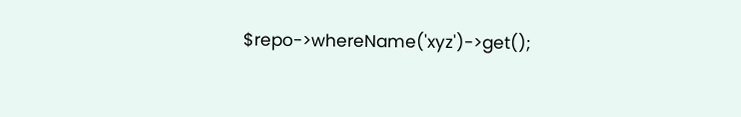$repo->whereName('xyz')->get();